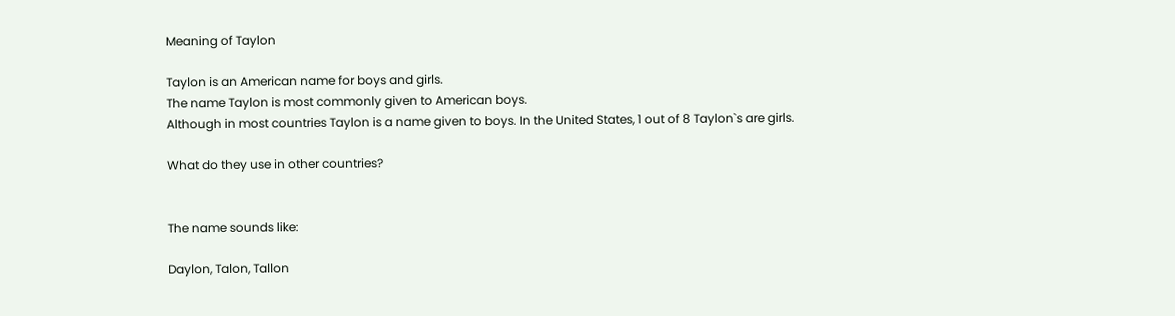Meaning of Taylon

Taylon is an American name for boys and girls.
The name Taylon is most commonly given to American boys.
Although in most countries Taylon is a name given to boys. In the United States, 1 out of 8 Taylon`s are girls.

What do they use in other countries?


The name sounds like:

Daylon, Talon, Tallon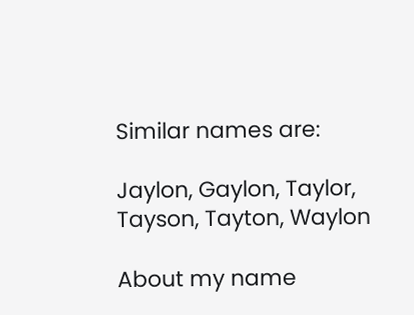Similar names are:

Jaylon, Gaylon, Taylor, Tayson, Tayton, Waylon

About my name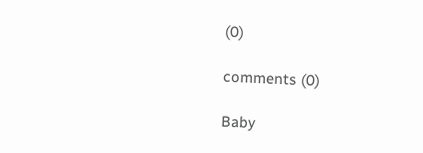(0)

comments (0)

Baby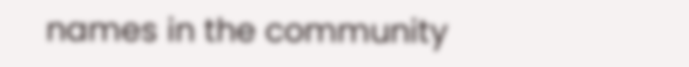names in the community